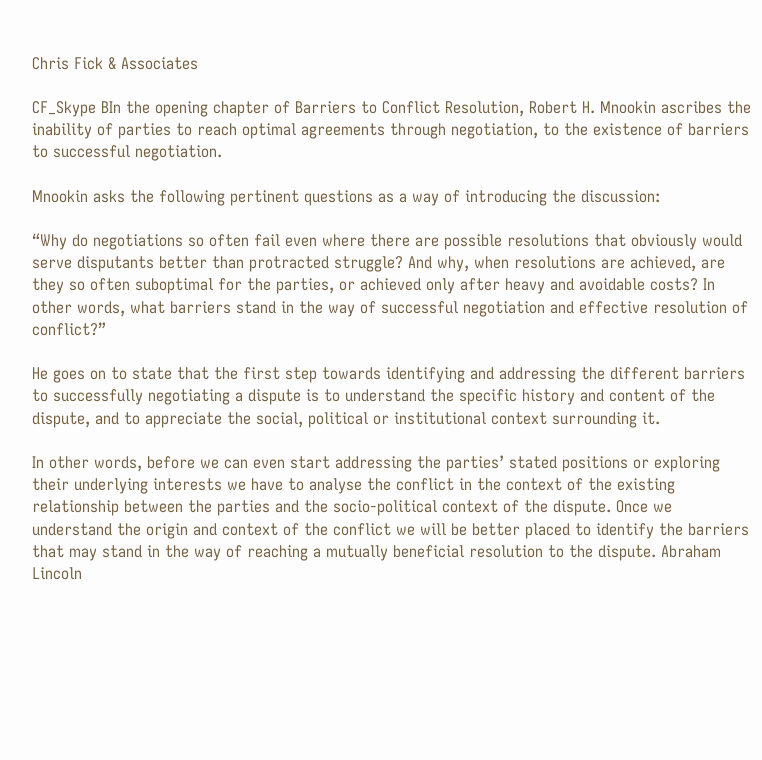Chris Fick & Associates

CF_Skype BIn the opening chapter of Barriers to Conflict Resolution, Robert H. Mnookin ascribes the inability of parties to reach optimal agreements through negotiation, to the existence of barriers to successful negotiation.

Mnookin asks the following pertinent questions as a way of introducing the discussion:

“Why do negotiations so often fail even where there are possible resolutions that obviously would serve disputants better than protracted struggle? And why, when resolutions are achieved, are they so often suboptimal for the parties, or achieved only after heavy and avoidable costs? In other words, what barriers stand in the way of successful negotiation and effective resolution of conflict?”

He goes on to state that the first step towards identifying and addressing the different barriers to successfully negotiating a dispute is to understand the specific history and content of the dispute, and to appreciate the social, political or institutional context surrounding it.

In other words, before we can even start addressing the parties’ stated positions or exploring their underlying interests we have to analyse the conflict in the context of the existing relationship between the parties and the socio-political context of the dispute. Once we understand the origin and context of the conflict we will be better placed to identify the barriers that may stand in the way of reaching a mutually beneficial resolution to the dispute. Abraham Lincoln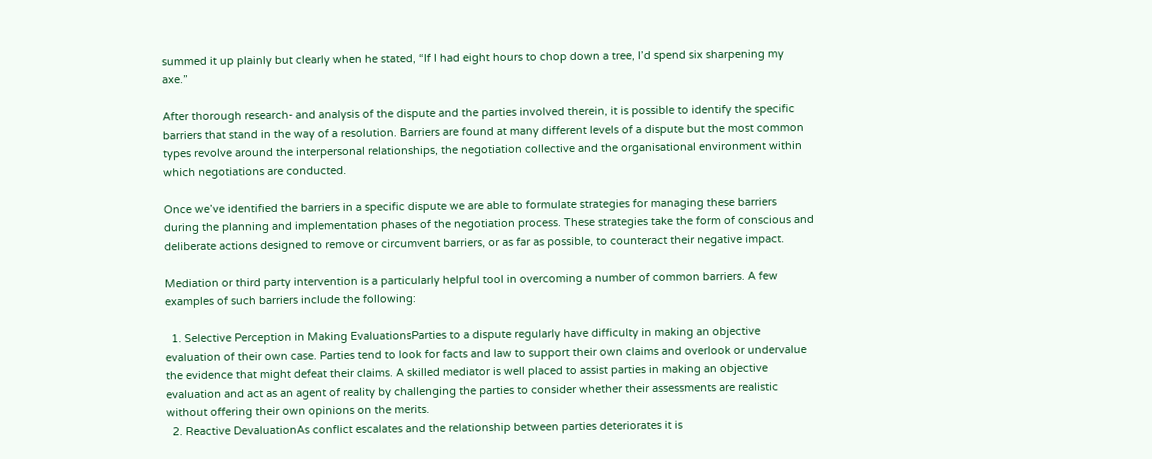summed it up plainly but clearly when he stated, “If I had eight hours to chop down a tree, I’d spend six sharpening my axe.”

After thorough research- and analysis of the dispute and the parties involved therein, it is possible to identify the specific barriers that stand in the way of a resolution. Barriers are found at many different levels of a dispute but the most common types revolve around the interpersonal relationships, the negotiation collective and the organisational environment within which negotiations are conducted.

Once we’ve identified the barriers in a specific dispute we are able to formulate strategies for managing these barriers during the planning and implementation phases of the negotiation process. These strategies take the form of conscious and deliberate actions designed to remove or circumvent barriers, or as far as possible, to counteract their negative impact.

Mediation or third party intervention is a particularly helpful tool in overcoming a number of common barriers. A few examples of such barriers include the following:

  1. Selective Perception in Making EvaluationsParties to a dispute regularly have difficulty in making an objective evaluation of their own case. Parties tend to look for facts and law to support their own claims and overlook or undervalue the evidence that might defeat their claims. A skilled mediator is well placed to assist parties in making an objective evaluation and act as an agent of reality by challenging the parties to consider whether their assessments are realistic without offering their own opinions on the merits.
  2. Reactive DevaluationAs conflict escalates and the relationship between parties deteriorates it is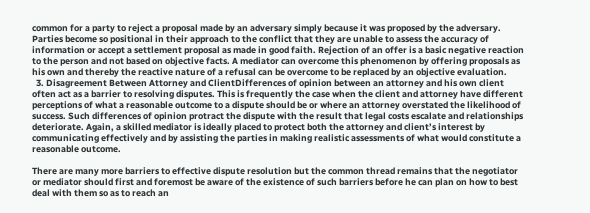common for a party to reject a proposal made by an adversary simply because it was proposed by the adversary. Parties become so positional in their approach to the conflict that they are unable to assess the accuracy of information or accept a settlement proposal as made in good faith. Rejection of an offer is a basic negative reaction to the person and not based on objective facts. A mediator can overcome this phenomenon by offering proposals as his own and thereby the reactive nature of a refusal can be overcome to be replaced by an objective evaluation.
  3. Disagreement Between Attorney and ClientDifferences of opinion between an attorney and his own client often act as a barrier to resolving disputes. This is frequently the case when the client and attorney have different perceptions of what a reasonable outcome to a dispute should be or where an attorney overstated the likelihood of success. Such differences of opinion protract the dispute with the result that legal costs escalate and relationships deteriorate. Again, a skilled mediator is ideally placed to protect both the attorney and client’s interest by communicating effectively and by assisting the parties in making realistic assessments of what would constitute a reasonable outcome.

There are many more barriers to effective dispute resolution but the common thread remains that the negotiator or mediator should first and foremost be aware of the existence of such barriers before he can plan on how to best deal with them so as to reach an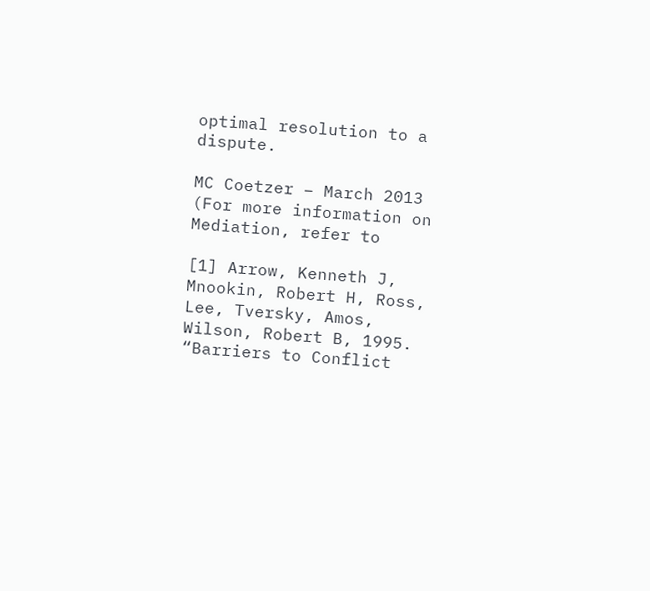optimal resolution to a dispute.

MC Coetzer – March 2013
(For more information on Mediation, refer to

[1] Arrow, Kenneth J, Mnookin, Robert H, Ross, Lee, Tversky, Amos, Wilson, Robert B, 1995. “Barriers to Conflict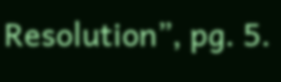Resolution”, pg. 5.